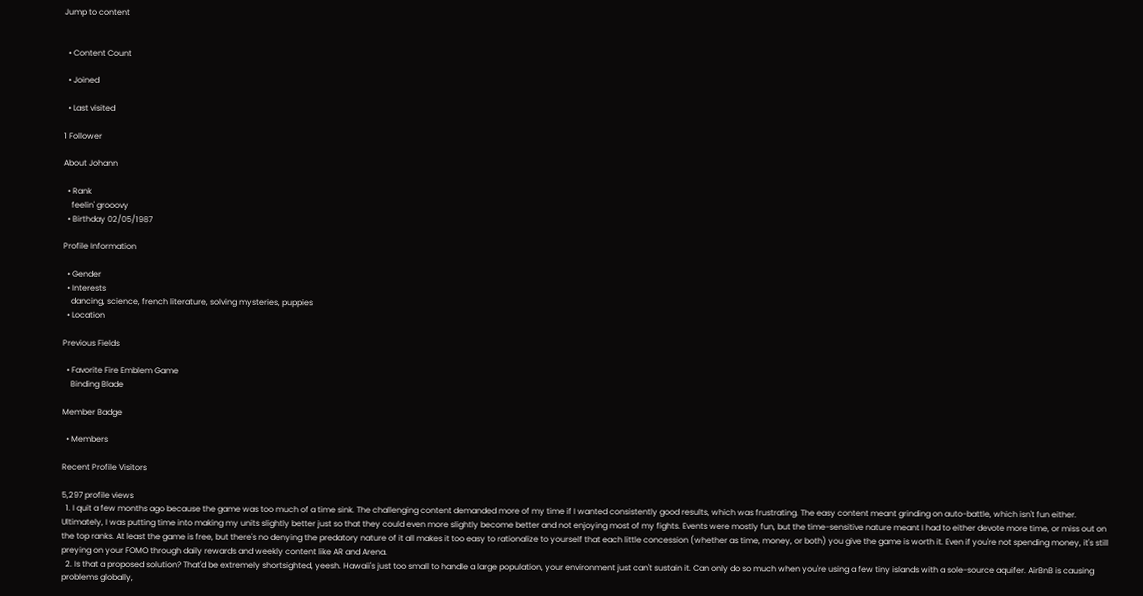Jump to content


  • Content Count

  • Joined

  • Last visited

1 Follower

About Johann

  • Rank
    feelin' grooovy
  • Birthday 02/05/1987

Profile Information

  • Gender
  • Interests
    dancing, science, french literature, solving mysteries, puppies
  • Location

Previous Fields

  • Favorite Fire Emblem Game
    Binding Blade

Member Badge

  • Members

Recent Profile Visitors

5,297 profile views
  1. I quit a few months ago because the game was too much of a time sink. The challenging content demanded more of my time if I wanted consistently good results, which was frustrating. The easy content meant grinding on auto-battle, which isn't fun either. Ultimately, I was putting time into making my units slightly better just so that they could even more slightly become better and not enjoying most of my fights. Events were mostly fun, but the time-sensitive nature meant I had to either devote more time, or miss out on the top ranks. At least the game is free, but there's no denying the predatory nature of it all makes it too easy to rationalize to yourself that each little concession (whether as time, money, or both) you give the game is worth it. Even if you're not spending money, it's still preying on your FOMO through daily rewards and weekly content like AR and Arena.
  2. Is that a proposed solution? That'd be extremely shortsighted, yeesh. Hawaii's just too small to handle a large population, your environment just can't sustain it. Can only do so much when you're using a few tiny islands with a sole-source aquifer. AirBnB is causing problems globally,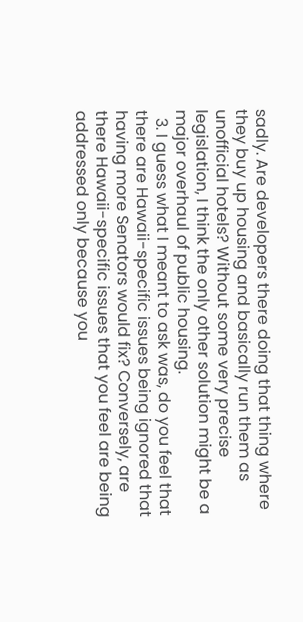sadly. Are developers there doing that thing where they buy up housing and basically run them as unofficial hotels? Without some very precise legislation, I think the only other solution might be a major overhaul of public housing.
  3. I guess what I meant to ask was, do you feel that there are Hawaii-specific issues being ignored that having more Senators would fix? Conversely, are there Hawaii-specific issues that you feel are being addressed only because you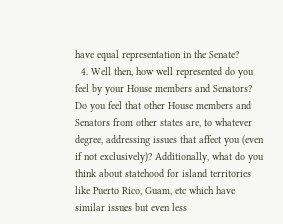have equal representation in the Senate?
  4. Well then, how well represented do you feel by your House members and Senators? Do you feel that other House members and Senators from other states are, to whatever degree, addressing issues that affect you (even if not exclusively)? Additionally, what do you think about statehood for island territories like Puerto Rico, Guam, etc which have similar issues but even less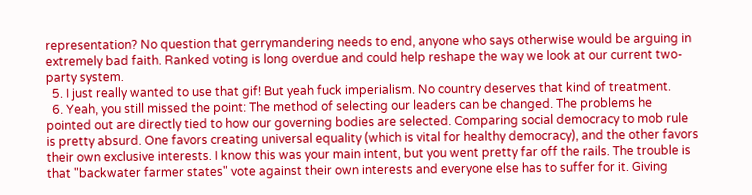representation? No question that gerrymandering needs to end, anyone who says otherwise would be arguing in extremely bad faith. Ranked voting is long overdue and could help reshape the way we look at our current two-party system.
  5. I just really wanted to use that gif! But yeah fuck imperialism. No country deserves that kind of treatment.
  6. Yeah, you still missed the point: The method of selecting our leaders can be changed. The problems he pointed out are directly tied to how our governing bodies are selected. Comparing social democracy to mob rule is pretty absurd. One favors creating universal equality (which is vital for healthy democracy), and the other favors their own exclusive interests. I know this was your main intent, but you went pretty far off the rails. The trouble is that "backwater farmer states" vote against their own interests and everyone else has to suffer for it. Giving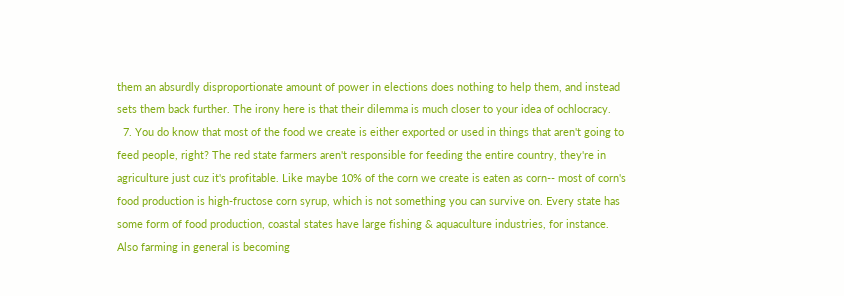them an absurdly disproportionate amount of power in elections does nothing to help them, and instead sets them back further. The irony here is that their dilemma is much closer to your idea of ochlocracy.
  7. You do know that most of the food we create is either exported or used in things that aren't going to feed people, right? The red state farmers aren't responsible for feeding the entire country, they're in agriculture just cuz it's profitable. Like maybe 10% of the corn we create is eaten as corn-- most of corn's food production is high-fructose corn syrup, which is not something you can survive on. Every state has some form of food production, coastal states have large fishing & aquaculture industries, for instance. Also farming in general is becoming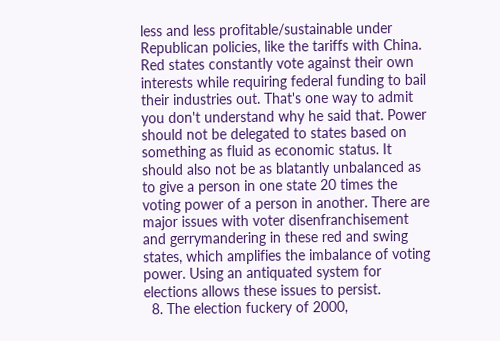less and less profitable/sustainable under Republican policies, like the tariffs with China. Red states constantly vote against their own interests while requiring federal funding to bail their industries out. That's one way to admit you don't understand why he said that. Power should not be delegated to states based on something as fluid as economic status. It should also not be as blatantly unbalanced as to give a person in one state 20 times the voting power of a person in another. There are major issues with voter disenfranchisement and gerrymandering in these red and swing states, which amplifies the imbalance of voting power. Using an antiquated system for elections allows these issues to persist.
  8. The election fuckery of 2000,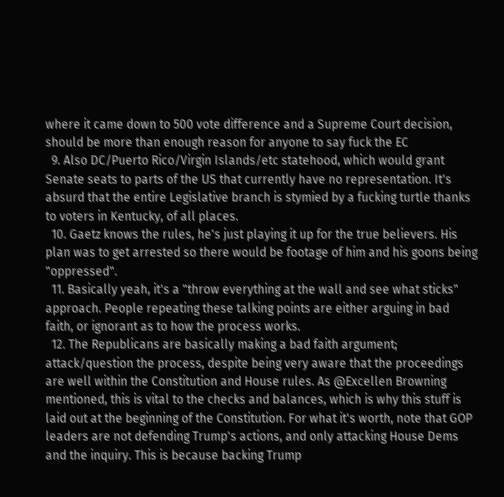where it came down to 500 vote difference and a Supreme Court decision, should be more than enough reason for anyone to say fuck the EC
  9. Also DC/Puerto Rico/Virgin Islands/etc statehood, which would grant Senate seats to parts of the US that currently have no representation. It's absurd that the entire Legislative branch is stymied by a fucking turtle thanks to voters in Kentucky, of all places.
  10. Gaetz knows the rules, he's just playing it up for the true believers. His plan was to get arrested so there would be footage of him and his goons being "oppressed".
  11. Basically yeah, it's a "throw everything at the wall and see what sticks" approach. People repeating these talking points are either arguing in bad faith, or ignorant as to how the process works.
  12. The Republicans are basically making a bad faith argument; attack/question the process, despite being very aware that the proceedings are well within the Constitution and House rules. As @Excellen Browning mentioned, this is vital to the checks and balances, which is why this stuff is laid out at the beginning of the Constitution. For what it's worth, note that GOP leaders are not defending Trump's actions, and only attacking House Dems and the inquiry. This is because backing Trump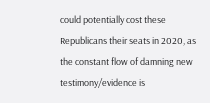could potentially cost these Republicans their seats in 2020, as the constant flow of damning new testimony/evidence is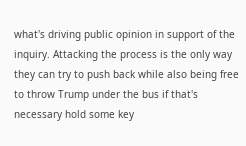what's driving public opinion in support of the inquiry. Attacking the process is the only way they can try to push back while also being free to throw Trump under the bus if that's necessary hold some key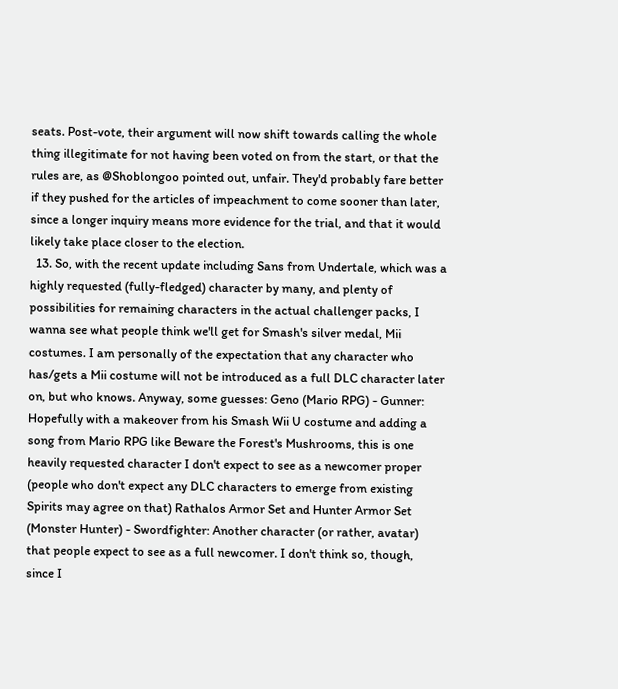seats. Post-vote, their argument will now shift towards calling the whole thing illegitimate for not having been voted on from the start, or that the rules are, as @Shoblongoo pointed out, unfair. They'd probably fare better if they pushed for the articles of impeachment to come sooner than later, since a longer inquiry means more evidence for the trial, and that it would likely take place closer to the election.
  13. So, with the recent update including Sans from Undertale, which was a highly requested (fully-fledged) character by many, and plenty of possibilities for remaining characters in the actual challenger packs, I wanna see what people think we'll get for Smash's silver medal, Mii costumes. I am personally of the expectation that any character who has/gets a Mii costume will not be introduced as a full DLC character later on, but who knows. Anyway, some guesses: Geno (Mario RPG) - Gunner: Hopefully with a makeover from his Smash Wii U costume and adding a song from Mario RPG like Beware the Forest's Mushrooms, this is one heavily requested character I don't expect to see as a newcomer proper (people who don't expect any DLC characters to emerge from existing Spirits may agree on that) Rathalos Armor Set and Hunter Armor Set (Monster Hunter) - Swordfighter: Another character (or rather, avatar) that people expect to see as a full newcomer. I don't think so, though, since I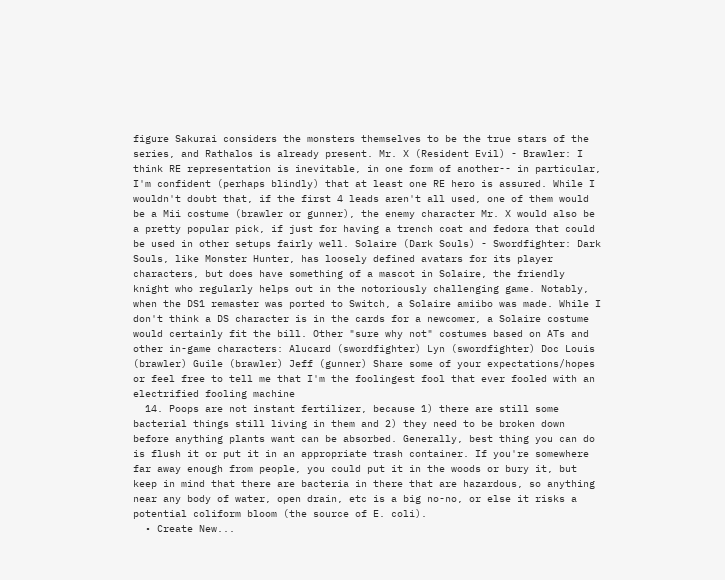figure Sakurai considers the monsters themselves to be the true stars of the series, and Rathalos is already present. Mr. X (Resident Evil) - Brawler: I think RE representation is inevitable, in one form of another-- in particular, I'm confident (perhaps blindly) that at least one RE hero is assured. While I wouldn't doubt that, if the first 4 leads aren't all used, one of them would be a Mii costume (brawler or gunner), the enemy character Mr. X would also be a pretty popular pick, if just for having a trench coat and fedora that could be used in other setups fairly well. Solaire (Dark Souls) - Swordfighter: Dark Souls, like Monster Hunter, has loosely defined avatars for its player characters, but does have something of a mascot in Solaire, the friendly knight who regularly helps out in the notoriously challenging game. Notably, when the DS1 remaster was ported to Switch, a Solaire amiibo was made. While I don't think a DS character is in the cards for a newcomer, a Solaire costume would certainly fit the bill. Other "sure why not" costumes based on ATs and other in-game characters: Alucard (swordfighter) Lyn (swordfighter) Doc Louis (brawler) Guile (brawler) Jeff (gunner) Share some of your expectations/hopes or feel free to tell me that I'm the foolingest fool that ever fooled with an electrified fooling machine
  14. Poops are not instant fertilizer, because 1) there are still some bacterial things still living in them and 2) they need to be broken down before anything plants want can be absorbed. Generally, best thing you can do is flush it or put it in an appropriate trash container. If you're somewhere far away enough from people, you could put it in the woods or bury it, but keep in mind that there are bacteria in there that are hazardous, so anything near any body of water, open drain, etc is a big no-no, or else it risks a potential coliform bloom (the source of E. coli).
  • Create New...